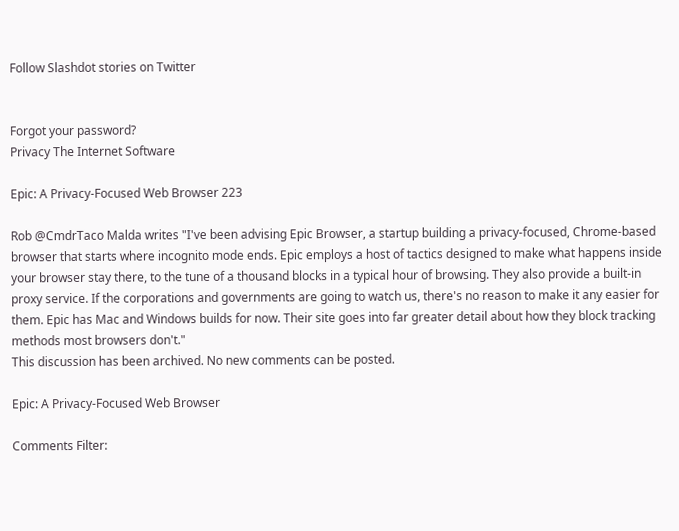Follow Slashdot stories on Twitter


Forgot your password?
Privacy The Internet Software

Epic: A Privacy-Focused Web Browser 223

Rob @CmdrTaco Malda writes "I've been advising Epic Browser, a startup building a privacy-focused, Chrome-based browser that starts where incognito mode ends. Epic employs a host of tactics designed to make what happens inside your browser stay there, to the tune of a thousand blocks in a typical hour of browsing. They also provide a built-in proxy service. If the corporations and governments are going to watch us, there's no reason to make it any easier for them. Epic has Mac and Windows builds for now. Their site goes into far greater detail about how they block tracking methods most browsers don't."
This discussion has been archived. No new comments can be posted.

Epic: A Privacy-Focused Web Browser

Comments Filter: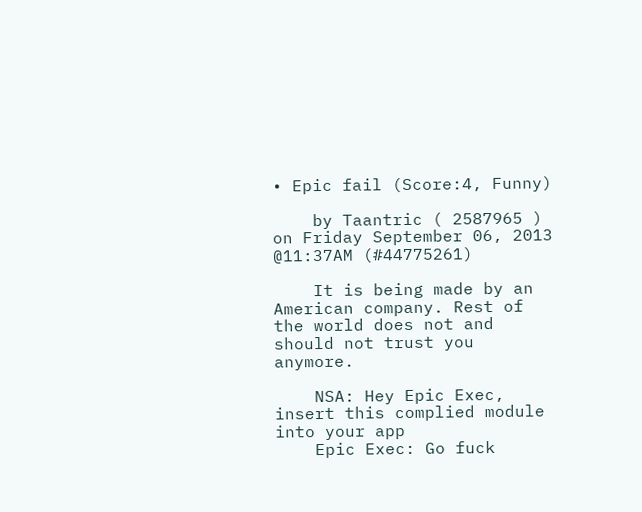• Epic fail (Score:4, Funny)

    by Taantric ( 2587965 ) on Friday September 06, 2013 @11:37AM (#44775261)

    It is being made by an American company. Rest of the world does not and should not trust you anymore.

    NSA: Hey Epic Exec, insert this complied module into your app
    Epic Exec: Go fuck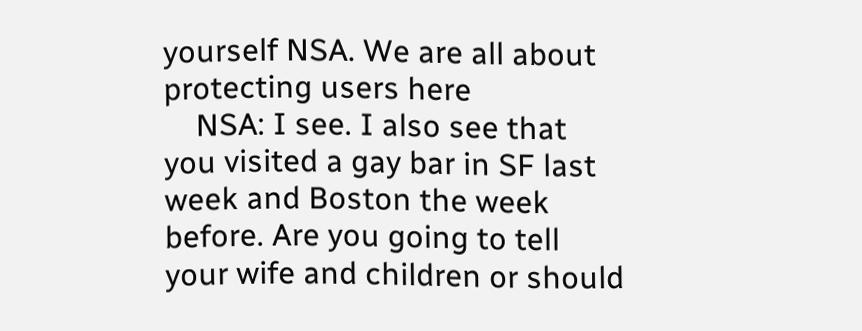yourself NSA. We are all about protecting users here
    NSA: I see. I also see that you visited a gay bar in SF last week and Boston the week before. Are you going to tell your wife and children or should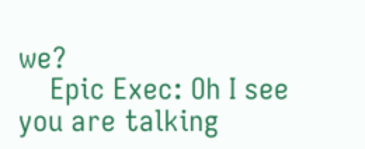we?
    Epic Exec: Oh I see you are talking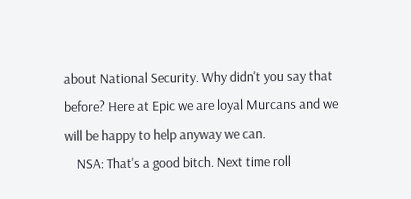about National Security. Why didn't you say that before? Here at Epic we are loyal Murcans and we will be happy to help anyway we can.
    NSA: That's a good bitch. Next time roll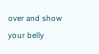over and show your belly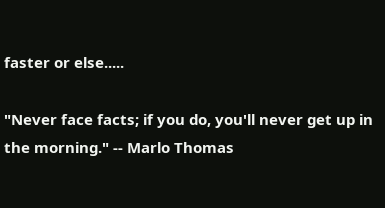faster or else.....

"Never face facts; if you do, you'll never get up in the morning." -- Marlo Thomas